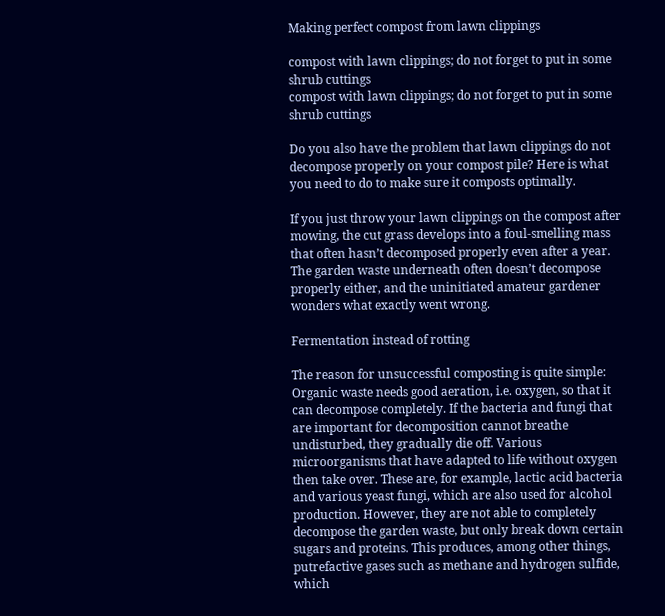Making perfect compost from lawn clippings

compost with lawn clippings; do not forget to put in some shrub cuttings
compost with lawn clippings; do not forget to put in some shrub cuttings

Do you also have the problem that lawn clippings do not decompose properly on your compost pile? Here is what you need to do to make sure it composts optimally.

If you just throw your lawn clippings on the compost after mowing, the cut grass develops into a foul-smelling mass that often hasn’t decomposed properly even after a year. The garden waste underneath often doesn’t decompose properly either, and the uninitiated amateur gardener wonders what exactly went wrong.

Fermentation instead of rotting

The reason for unsuccessful composting is quite simple: Organic waste needs good aeration, i.e. oxygen, so that it can decompose completely. If the bacteria and fungi that are important for decomposition cannot breathe undisturbed, they gradually die off. Various microorganisms that have adapted to life without oxygen then take over. These are, for example, lactic acid bacteria and various yeast fungi, which are also used for alcohol production. However, they are not able to completely decompose the garden waste, but only break down certain sugars and proteins. This produces, among other things, putrefactive gases such as methane and hydrogen sulfide, which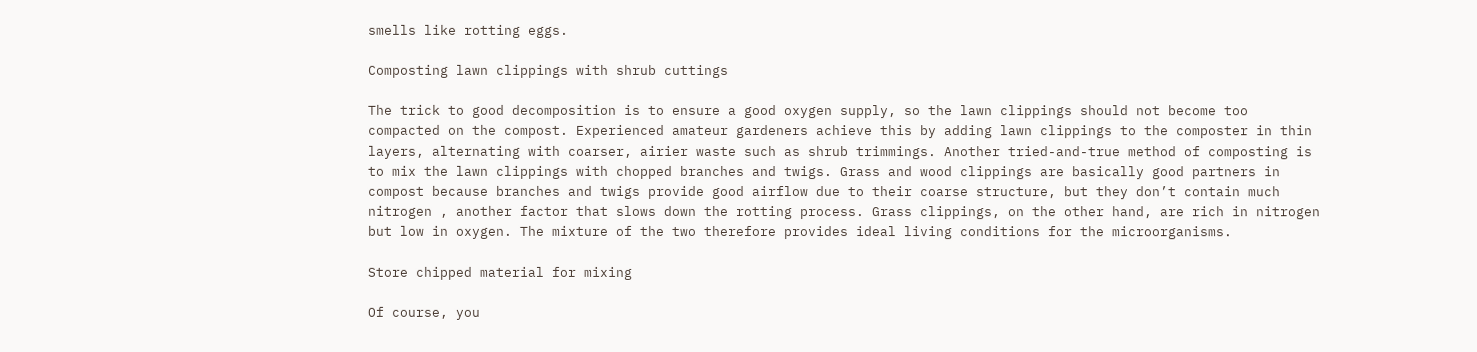smells like rotting eggs.

Composting lawn clippings with shrub cuttings

The trick to good decomposition is to ensure a good oxygen supply, so the lawn clippings should not become too compacted on the compost. Experienced amateur gardeners achieve this by adding lawn clippings to the composter in thin layers, alternating with coarser, airier waste such as shrub trimmings. Another tried-and-true method of composting is to mix the lawn clippings with chopped branches and twigs. Grass and wood clippings are basically good partners in compost because branches and twigs provide good airflow due to their coarse structure, but they don’t contain much nitrogen , another factor that slows down the rotting process. Grass clippings, on the other hand, are rich in nitrogen but low in oxygen. The mixture of the two therefore provides ideal living conditions for the microorganisms.

Store chipped material for mixing

Of course, you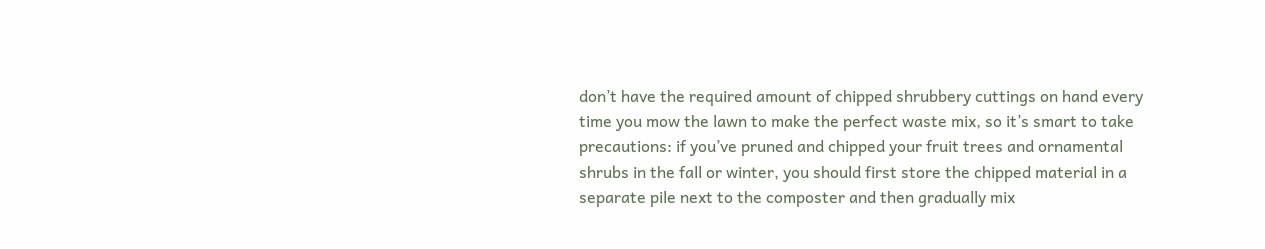don’t have the required amount of chipped shrubbery cuttings on hand every time you mow the lawn to make the perfect waste mix, so it’s smart to take precautions: if you’ve pruned and chipped your fruit trees and ornamental shrubs in the fall or winter, you should first store the chipped material in a separate pile next to the composter and then gradually mix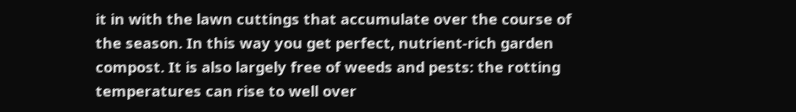it in with the lawn cuttings that accumulate over the course of the season. In this way you get perfect, nutrient-rich garden compost. It is also largely free of weeds and pests: the rotting temperatures can rise to well over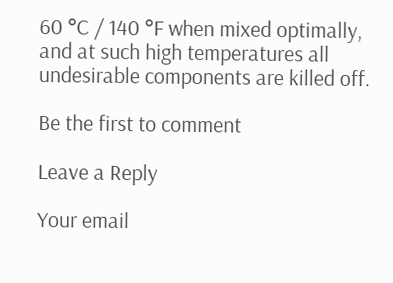60 °C / 140 °F when mixed optimally, and at such high temperatures all undesirable components are killed off.

Be the first to comment

Leave a Reply

Your email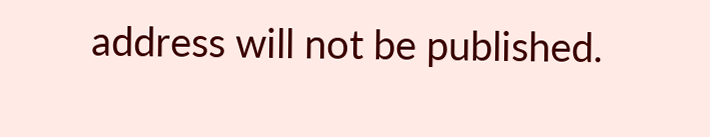address will not be published.